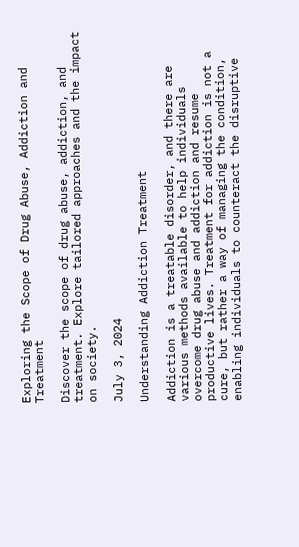Exploring the Scope of Drug Abuse, Addiction and Treatment

Discover the scope of drug abuse, addiction, and treatment. Explore tailored approaches and the impact on society.

July 3, 2024

Understanding Addiction Treatment

Addiction is a treatable disorder, and there are various methods available to help individuals overcome drug abuse and addiction and resume productive lives. Treatment for addiction is not a cure, but rather a way of managing the condition, enabling individuals to counteract the disruptive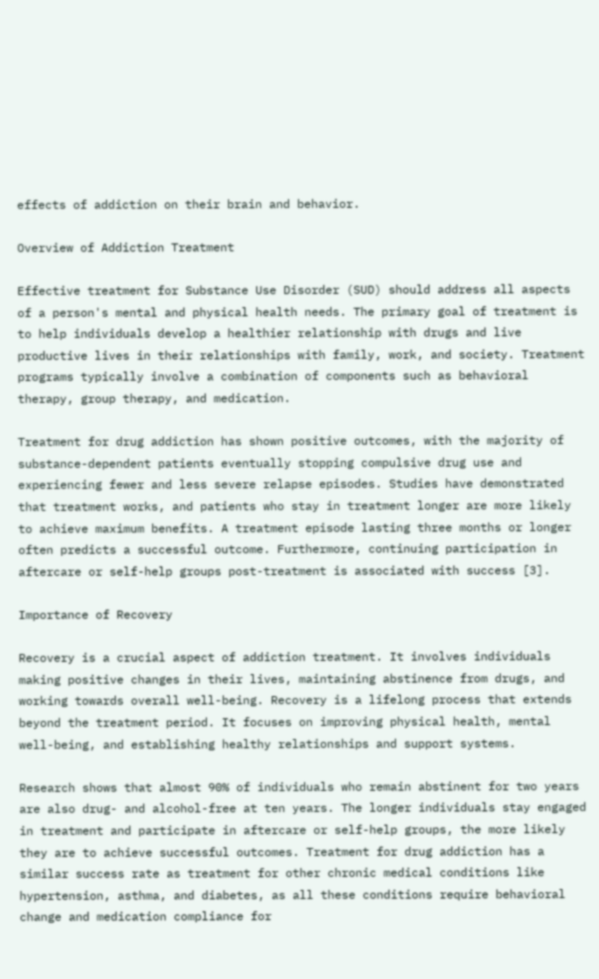effects of addiction on their brain and behavior.

Overview of Addiction Treatment

Effective treatment for Substance Use Disorder (SUD) should address all aspects of a person's mental and physical health needs. The primary goal of treatment is to help individuals develop a healthier relationship with drugs and live productive lives in their relationships with family, work, and society. Treatment programs typically involve a combination of components such as behavioral therapy, group therapy, and medication.

Treatment for drug addiction has shown positive outcomes, with the majority of substance-dependent patients eventually stopping compulsive drug use and experiencing fewer and less severe relapse episodes. Studies have demonstrated that treatment works, and patients who stay in treatment longer are more likely to achieve maximum benefits. A treatment episode lasting three months or longer often predicts a successful outcome. Furthermore, continuing participation in aftercare or self-help groups post-treatment is associated with success [3].

Importance of Recovery

Recovery is a crucial aspect of addiction treatment. It involves individuals making positive changes in their lives, maintaining abstinence from drugs, and working towards overall well-being. Recovery is a lifelong process that extends beyond the treatment period. It focuses on improving physical health, mental well-being, and establishing healthy relationships and support systems.

Research shows that almost 90% of individuals who remain abstinent for two years are also drug- and alcohol-free at ten years. The longer individuals stay engaged in treatment and participate in aftercare or self-help groups, the more likely they are to achieve successful outcomes. Treatment for drug addiction has a similar success rate as treatment for other chronic medical conditions like hypertension, asthma, and diabetes, as all these conditions require behavioral change and medication compliance for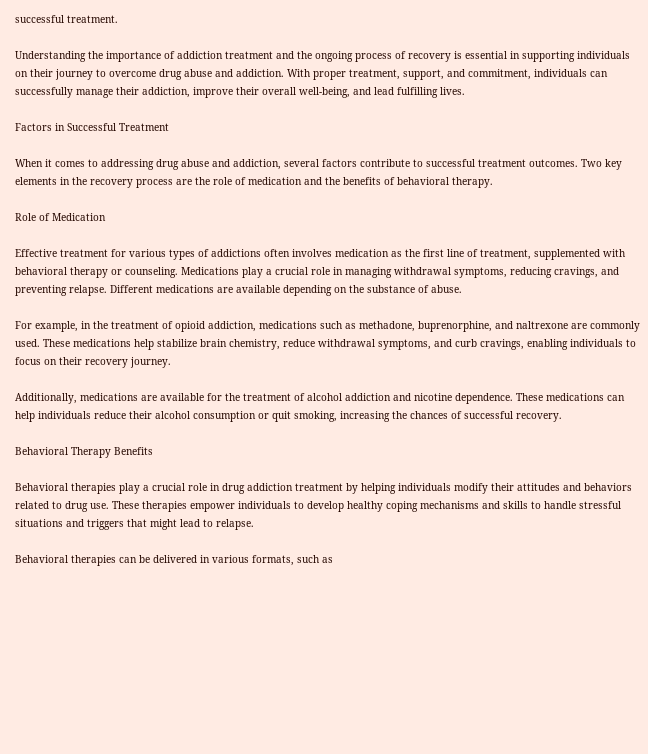successful treatment.

Understanding the importance of addiction treatment and the ongoing process of recovery is essential in supporting individuals on their journey to overcome drug abuse and addiction. With proper treatment, support, and commitment, individuals can successfully manage their addiction, improve their overall well-being, and lead fulfilling lives.

Factors in Successful Treatment

When it comes to addressing drug abuse and addiction, several factors contribute to successful treatment outcomes. Two key elements in the recovery process are the role of medication and the benefits of behavioral therapy.

Role of Medication

Effective treatment for various types of addictions often involves medication as the first line of treatment, supplemented with behavioral therapy or counseling. Medications play a crucial role in managing withdrawal symptoms, reducing cravings, and preventing relapse. Different medications are available depending on the substance of abuse.

For example, in the treatment of opioid addiction, medications such as methadone, buprenorphine, and naltrexone are commonly used. These medications help stabilize brain chemistry, reduce withdrawal symptoms, and curb cravings, enabling individuals to focus on their recovery journey.

Additionally, medications are available for the treatment of alcohol addiction and nicotine dependence. These medications can help individuals reduce their alcohol consumption or quit smoking, increasing the chances of successful recovery.

Behavioral Therapy Benefits

Behavioral therapies play a crucial role in drug addiction treatment by helping individuals modify their attitudes and behaviors related to drug use. These therapies empower individuals to develop healthy coping mechanisms and skills to handle stressful situations and triggers that might lead to relapse.

Behavioral therapies can be delivered in various formats, such as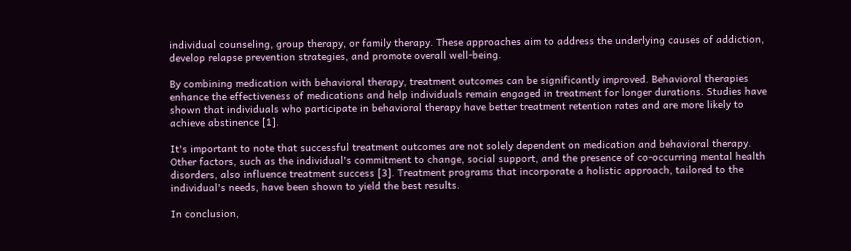individual counseling, group therapy, or family therapy. These approaches aim to address the underlying causes of addiction, develop relapse prevention strategies, and promote overall well-being.

By combining medication with behavioral therapy, treatment outcomes can be significantly improved. Behavioral therapies enhance the effectiveness of medications and help individuals remain engaged in treatment for longer durations. Studies have shown that individuals who participate in behavioral therapy have better treatment retention rates and are more likely to achieve abstinence [1].

It's important to note that successful treatment outcomes are not solely dependent on medication and behavioral therapy. Other factors, such as the individual's commitment to change, social support, and the presence of co-occurring mental health disorders, also influence treatment success [3]. Treatment programs that incorporate a holistic approach, tailored to the individual's needs, have been shown to yield the best results.

In conclusion,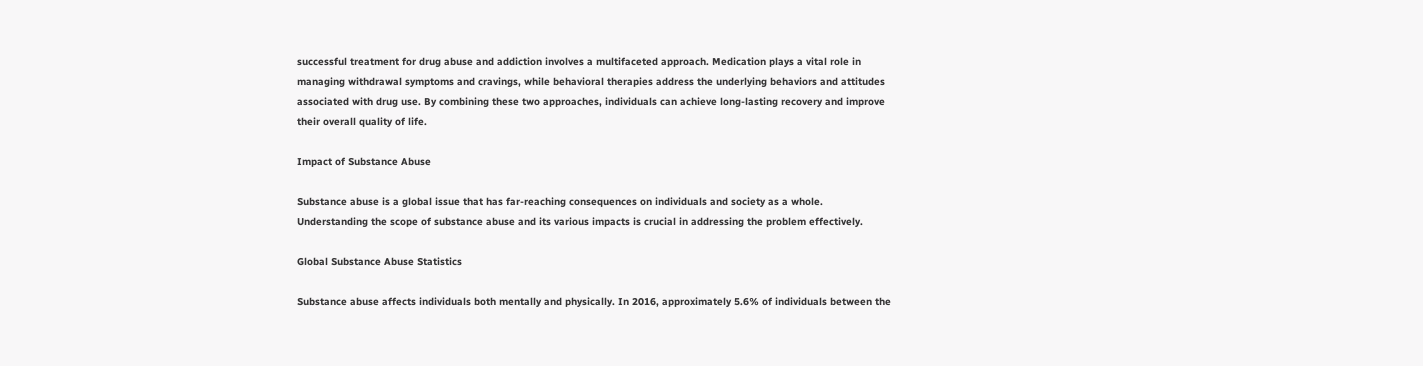successful treatment for drug abuse and addiction involves a multifaceted approach. Medication plays a vital role in managing withdrawal symptoms and cravings, while behavioral therapies address the underlying behaviors and attitudes associated with drug use. By combining these two approaches, individuals can achieve long-lasting recovery and improve their overall quality of life.

Impact of Substance Abuse

Substance abuse is a global issue that has far-reaching consequences on individuals and society as a whole. Understanding the scope of substance abuse and its various impacts is crucial in addressing the problem effectively.

Global Substance Abuse Statistics

Substance abuse affects individuals both mentally and physically. In 2016, approximately 5.6% of individuals between the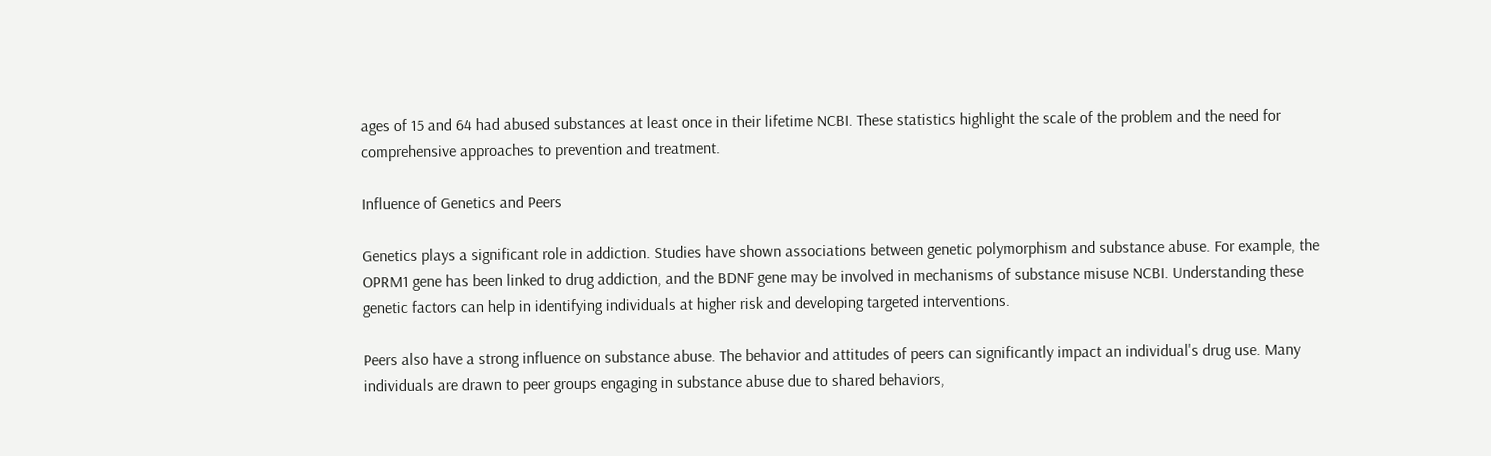ages of 15 and 64 had abused substances at least once in their lifetime NCBI. These statistics highlight the scale of the problem and the need for comprehensive approaches to prevention and treatment.

Influence of Genetics and Peers

Genetics plays a significant role in addiction. Studies have shown associations between genetic polymorphism and substance abuse. For example, the OPRM1 gene has been linked to drug addiction, and the BDNF gene may be involved in mechanisms of substance misuse NCBI. Understanding these genetic factors can help in identifying individuals at higher risk and developing targeted interventions.

Peers also have a strong influence on substance abuse. The behavior and attitudes of peers can significantly impact an individual's drug use. Many individuals are drawn to peer groups engaging in substance abuse due to shared behaviors,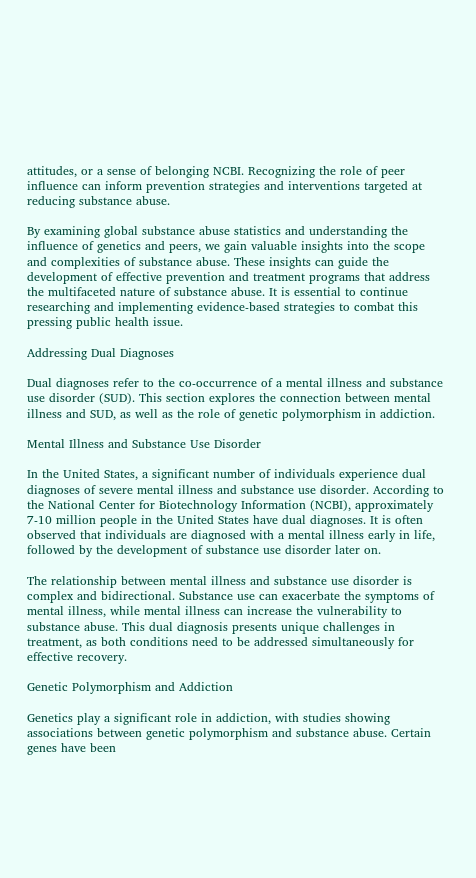attitudes, or a sense of belonging NCBI. Recognizing the role of peer influence can inform prevention strategies and interventions targeted at reducing substance abuse.

By examining global substance abuse statistics and understanding the influence of genetics and peers, we gain valuable insights into the scope and complexities of substance abuse. These insights can guide the development of effective prevention and treatment programs that address the multifaceted nature of substance abuse. It is essential to continue researching and implementing evidence-based strategies to combat this pressing public health issue.

Addressing Dual Diagnoses

Dual diagnoses refer to the co-occurrence of a mental illness and substance use disorder (SUD). This section explores the connection between mental illness and SUD, as well as the role of genetic polymorphism in addiction.

Mental Illness and Substance Use Disorder

In the United States, a significant number of individuals experience dual diagnoses of severe mental illness and substance use disorder. According to the National Center for Biotechnology Information (NCBI), approximately 7-10 million people in the United States have dual diagnoses. It is often observed that individuals are diagnosed with a mental illness early in life, followed by the development of substance use disorder later on.

The relationship between mental illness and substance use disorder is complex and bidirectional. Substance use can exacerbate the symptoms of mental illness, while mental illness can increase the vulnerability to substance abuse. This dual diagnosis presents unique challenges in treatment, as both conditions need to be addressed simultaneously for effective recovery.

Genetic Polymorphism and Addiction

Genetics play a significant role in addiction, with studies showing associations between genetic polymorphism and substance abuse. Certain genes have been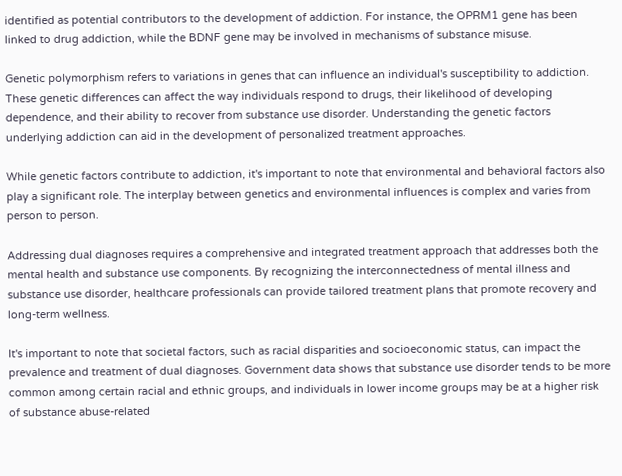identified as potential contributors to the development of addiction. For instance, the OPRM1 gene has been linked to drug addiction, while the BDNF gene may be involved in mechanisms of substance misuse.

Genetic polymorphism refers to variations in genes that can influence an individual's susceptibility to addiction. These genetic differences can affect the way individuals respond to drugs, their likelihood of developing dependence, and their ability to recover from substance use disorder. Understanding the genetic factors underlying addiction can aid in the development of personalized treatment approaches.

While genetic factors contribute to addiction, it's important to note that environmental and behavioral factors also play a significant role. The interplay between genetics and environmental influences is complex and varies from person to person.

Addressing dual diagnoses requires a comprehensive and integrated treatment approach that addresses both the mental health and substance use components. By recognizing the interconnectedness of mental illness and substance use disorder, healthcare professionals can provide tailored treatment plans that promote recovery and long-term wellness.

It's important to note that societal factors, such as racial disparities and socioeconomic status, can impact the prevalence and treatment of dual diagnoses. Government data shows that substance use disorder tends to be more common among certain racial and ethnic groups, and individuals in lower income groups may be at a higher risk of substance abuse-related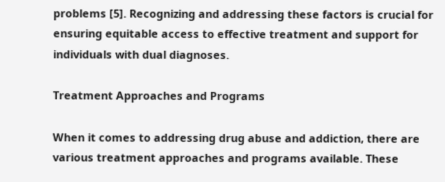problems [5]. Recognizing and addressing these factors is crucial for ensuring equitable access to effective treatment and support for individuals with dual diagnoses.

Treatment Approaches and Programs

When it comes to addressing drug abuse and addiction, there are various treatment approaches and programs available. These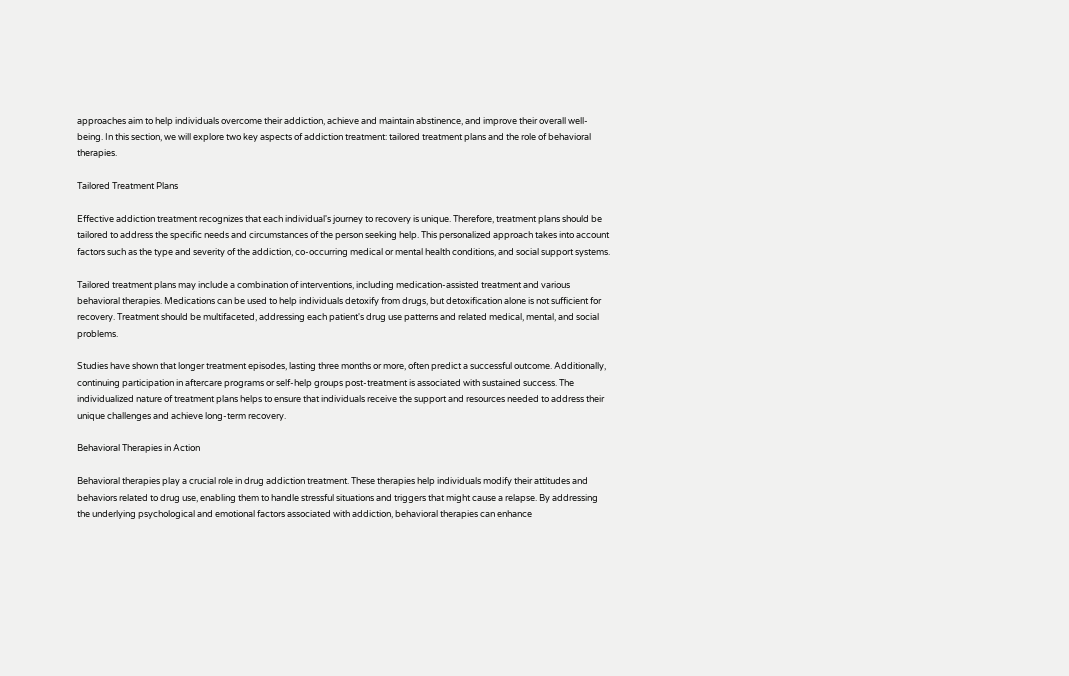approaches aim to help individuals overcome their addiction, achieve and maintain abstinence, and improve their overall well-being. In this section, we will explore two key aspects of addiction treatment: tailored treatment plans and the role of behavioral therapies.

Tailored Treatment Plans

Effective addiction treatment recognizes that each individual's journey to recovery is unique. Therefore, treatment plans should be tailored to address the specific needs and circumstances of the person seeking help. This personalized approach takes into account factors such as the type and severity of the addiction, co-occurring medical or mental health conditions, and social support systems.

Tailored treatment plans may include a combination of interventions, including medication-assisted treatment and various behavioral therapies. Medications can be used to help individuals detoxify from drugs, but detoxification alone is not sufficient for recovery. Treatment should be multifaceted, addressing each patient's drug use patterns and related medical, mental, and social problems.

Studies have shown that longer treatment episodes, lasting three months or more, often predict a successful outcome. Additionally, continuing participation in aftercare programs or self-help groups post-treatment is associated with sustained success. The individualized nature of treatment plans helps to ensure that individuals receive the support and resources needed to address their unique challenges and achieve long-term recovery.

Behavioral Therapies in Action

Behavioral therapies play a crucial role in drug addiction treatment. These therapies help individuals modify their attitudes and behaviors related to drug use, enabling them to handle stressful situations and triggers that might cause a relapse. By addressing the underlying psychological and emotional factors associated with addiction, behavioral therapies can enhance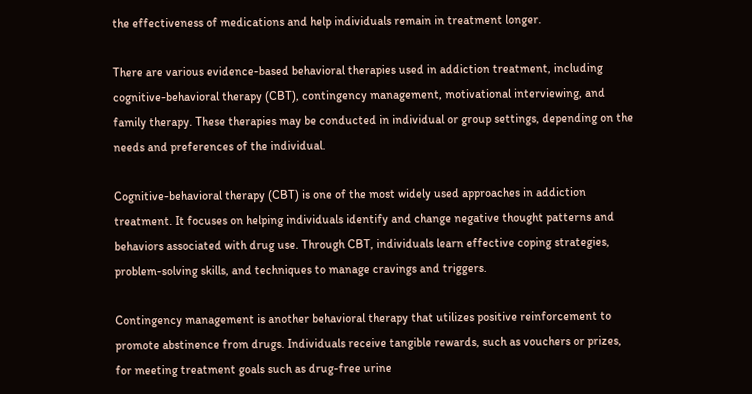the effectiveness of medications and help individuals remain in treatment longer.

There are various evidence-based behavioral therapies used in addiction treatment, including cognitive-behavioral therapy (CBT), contingency management, motivational interviewing, and family therapy. These therapies may be conducted in individual or group settings, depending on the needs and preferences of the individual.

Cognitive-behavioral therapy (CBT) is one of the most widely used approaches in addiction treatment. It focuses on helping individuals identify and change negative thought patterns and behaviors associated with drug use. Through CBT, individuals learn effective coping strategies, problem-solving skills, and techniques to manage cravings and triggers.

Contingency management is another behavioral therapy that utilizes positive reinforcement to promote abstinence from drugs. Individuals receive tangible rewards, such as vouchers or prizes, for meeting treatment goals such as drug-free urine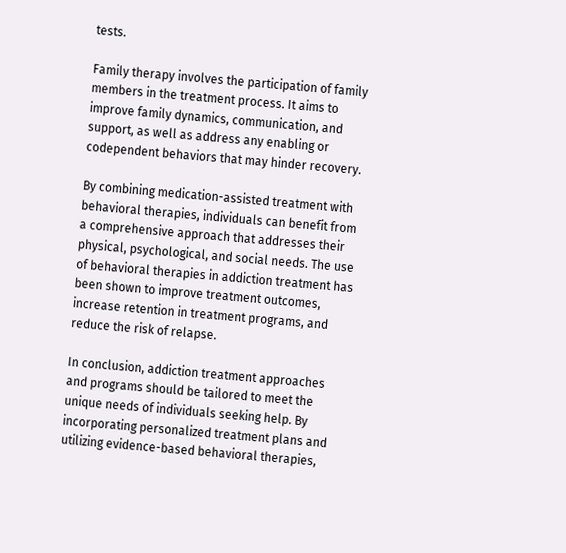tests.

Family therapy involves the participation of family members in the treatment process. It aims to improve family dynamics, communication, and support, as well as address any enabling or codependent behaviors that may hinder recovery.

By combining medication-assisted treatment with behavioral therapies, individuals can benefit from a comprehensive approach that addresses their physical, psychological, and social needs. The use of behavioral therapies in addiction treatment has been shown to improve treatment outcomes, increase retention in treatment programs, and reduce the risk of relapse.

In conclusion, addiction treatment approaches and programs should be tailored to meet the unique needs of individuals seeking help. By incorporating personalized treatment plans and utilizing evidence-based behavioral therapies,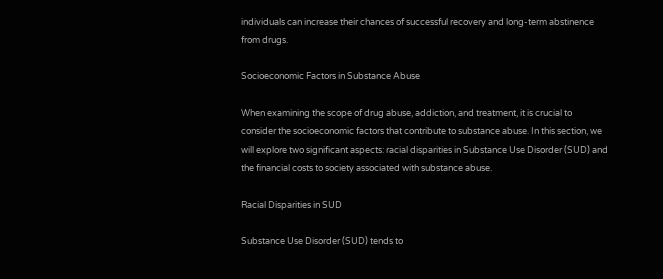individuals can increase their chances of successful recovery and long-term abstinence from drugs.

Socioeconomic Factors in Substance Abuse

When examining the scope of drug abuse, addiction, and treatment, it is crucial to consider the socioeconomic factors that contribute to substance abuse. In this section, we will explore two significant aspects: racial disparities in Substance Use Disorder (SUD) and the financial costs to society associated with substance abuse.

Racial Disparities in SUD

Substance Use Disorder (SUD) tends to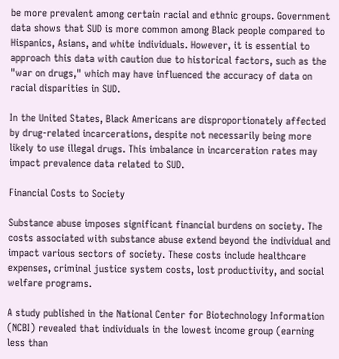be more prevalent among certain racial and ethnic groups. Government data shows that SUD is more common among Black people compared to Hispanics, Asians, and white individuals. However, it is essential to approach this data with caution due to historical factors, such as the "war on drugs," which may have influenced the accuracy of data on racial disparities in SUD.

In the United States, Black Americans are disproportionately affected by drug-related incarcerations, despite not necessarily being more likely to use illegal drugs. This imbalance in incarceration rates may impact prevalence data related to SUD.

Financial Costs to Society

Substance abuse imposes significant financial burdens on society. The costs associated with substance abuse extend beyond the individual and impact various sectors of society. These costs include healthcare expenses, criminal justice system costs, lost productivity, and social welfare programs.

A study published in the National Center for Biotechnology Information (NCBI) revealed that individuals in the lowest income group (earning less than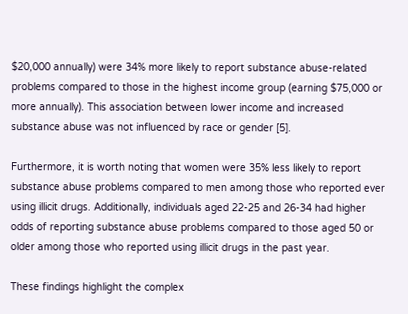$20,000 annually) were 34% more likely to report substance abuse-related problems compared to those in the highest income group (earning $75,000 or more annually). This association between lower income and increased substance abuse was not influenced by race or gender [5].

Furthermore, it is worth noting that women were 35% less likely to report substance abuse problems compared to men among those who reported ever using illicit drugs. Additionally, individuals aged 22-25 and 26-34 had higher odds of reporting substance abuse problems compared to those aged 50 or older among those who reported using illicit drugs in the past year.

These findings highlight the complex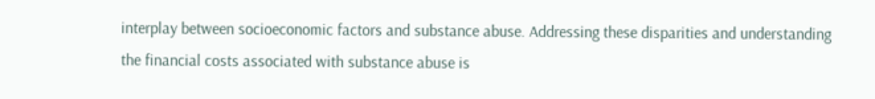interplay between socioeconomic factors and substance abuse. Addressing these disparities and understanding the financial costs associated with substance abuse is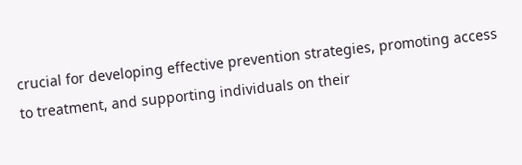crucial for developing effective prevention strategies, promoting access to treatment, and supporting individuals on their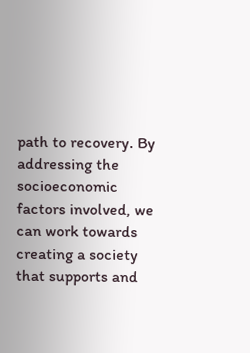path to recovery. By addressing the socioeconomic factors involved, we can work towards creating a society that supports and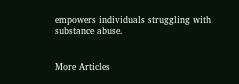empowers individuals struggling with substance abuse.


More Articles